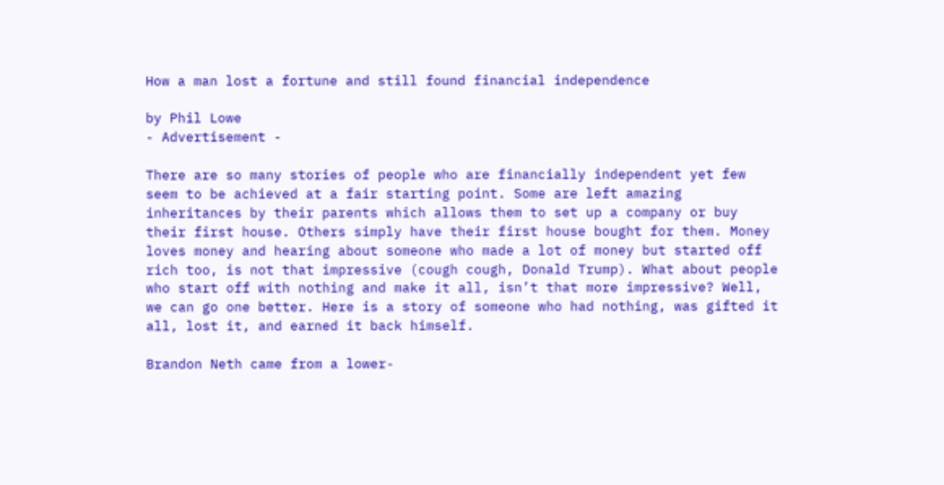How a man lost a fortune and still found financial independence

by Phil Lowe
- Advertisement -

There are so many stories of people who are financially independent yet few seem to be achieved at a fair starting point. Some are left amazing inheritances by their parents which allows them to set up a company or buy their first house. Others simply have their first house bought for them. Money loves money and hearing about someone who made a lot of money but started off rich too, is not that impressive (cough cough, Donald Trump). What about people who start off with nothing and make it all, isn’t that more impressive? Well, we can go one better. Here is a story of someone who had nothing, was gifted it all, lost it, and earned it back himself.

Brandon Neth came from a lower-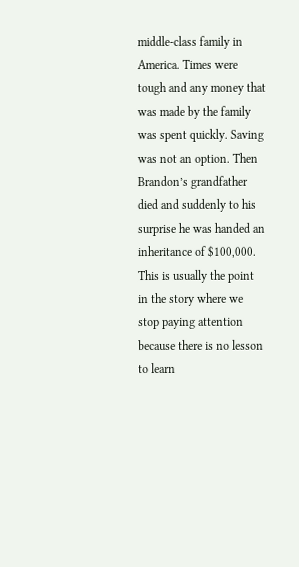middle-class family in America. Times were tough and any money that was made by the family was spent quickly. Saving was not an option. Then Brandon’s grandfather died and suddenly to his surprise he was handed an inheritance of $100,000. This is usually the point in the story where we stop paying attention because there is no lesson to learn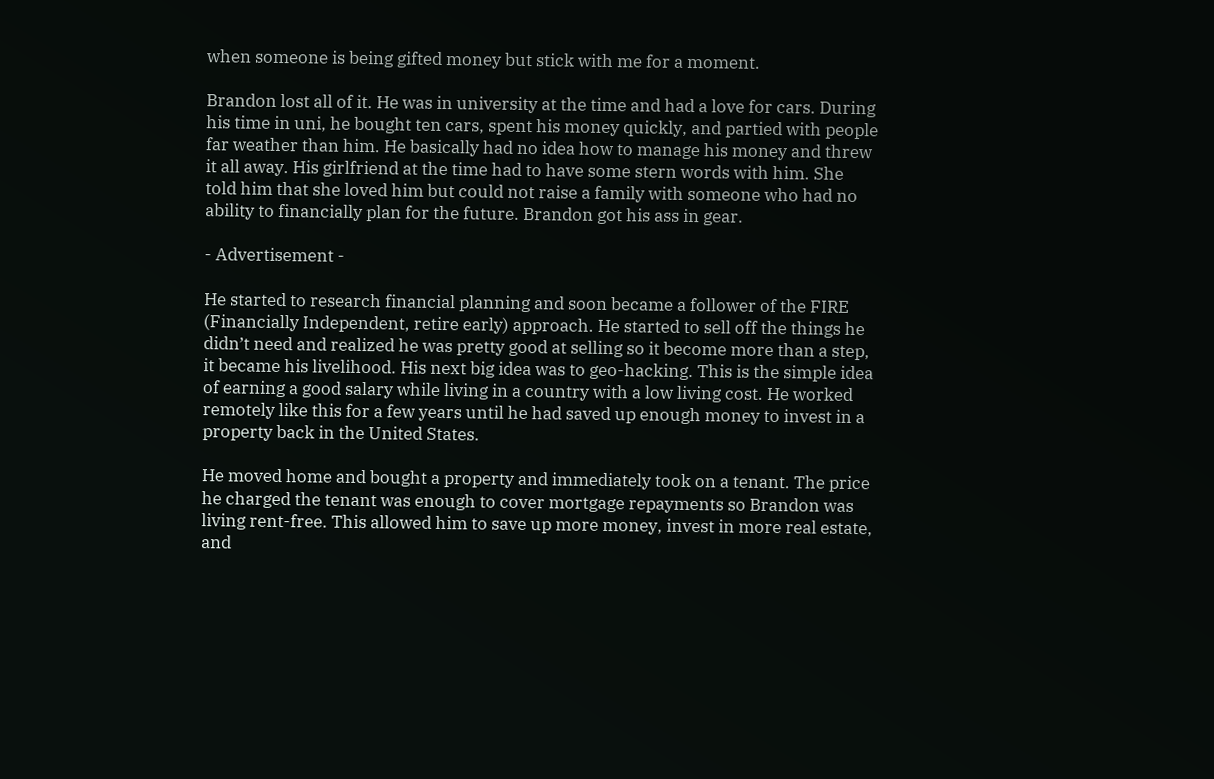when someone is being gifted money but stick with me for a moment.

Brandon lost all of it. He was in university at the time and had a love for cars. During his time in uni, he bought ten cars, spent his money quickly, and partied with people far weather than him. He basically had no idea how to manage his money and threw it all away. His girlfriend at the time had to have some stern words with him. She told him that she loved him but could not raise a family with someone who had no ability to financially plan for the future. Brandon got his ass in gear.

- Advertisement -

He started to research financial planning and soon became a follower of the FIRE (Financially Independent, retire early) approach. He started to sell off the things he didn’t need and realized he was pretty good at selling so it become more than a step, it became his livelihood. His next big idea was to geo-hacking. This is the simple idea of earning a good salary while living in a country with a low living cost. He worked remotely like this for a few years until he had saved up enough money to invest in a property back in the United States.

He moved home and bought a property and immediately took on a tenant. The price he charged the tenant was enough to cover mortgage repayments so Brandon was living rent-free. This allowed him to save up more money, invest in more real estate, and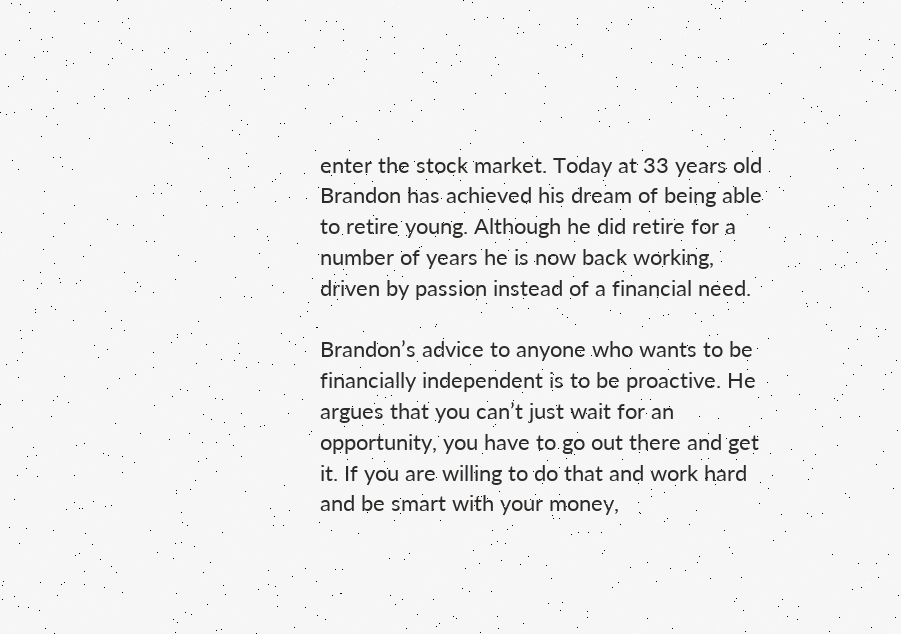enter the stock market. Today at 33 years old Brandon has achieved his dream of being able to retire young. Although he did retire for a number of years he is now back working, driven by passion instead of a financial need.

Brandon’s advice to anyone who wants to be financially independent is to be proactive. He argues that you can’t just wait for an opportunity, you have to go out there and get it. If you are willing to do that and work hard and be smart with your money,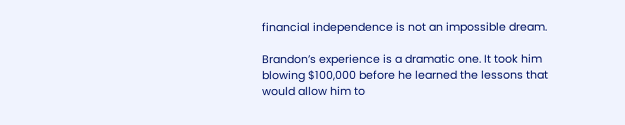financial independence is not an impossible dream.

Brandon’s experience is a dramatic one. It took him blowing $100,000 before he learned the lessons that would allow him to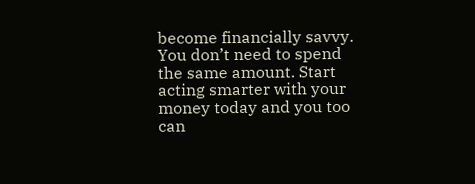become financially savvy. You don’t need to spend the same amount. Start acting smarter with your money today and you too can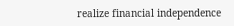realize financial independence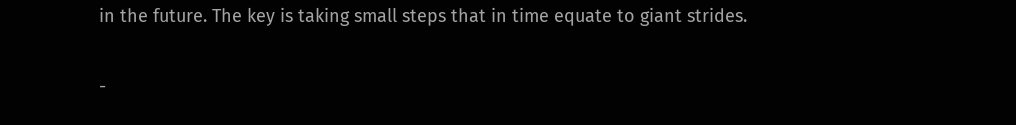in the future. The key is taking small steps that in time equate to giant strides.

-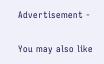Advertisement -

You may also like